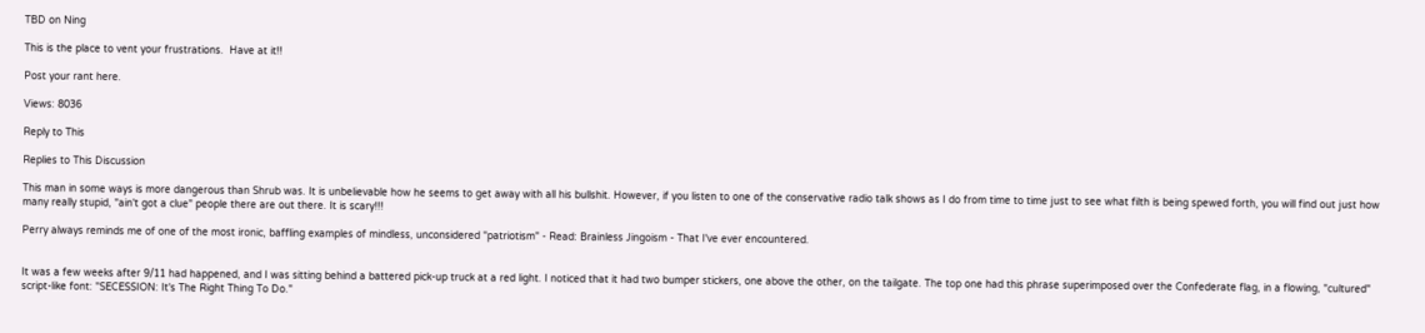TBD on Ning

This is the place to vent your frustrations.  Have at it!!

Post your rant here.

Views: 8036

Reply to This

Replies to This Discussion

This man in some ways is more dangerous than Shrub was. It is unbelievable how he seems to get away with all his bullshit. However, if you listen to one of the conservative radio talk shows as I do from time to time just to see what filth is being spewed forth, you will find out just how many really stupid, "ain't got a clue" people there are out there. It is scary!!!

Perry always reminds me of one of the most ironic, baffling examples of mindless, unconsidered "patriotism" - Read: Brainless Jingoism - That I've ever encountered.


It was a few weeks after 9/11 had happened, and I was sitting behind a battered pick-up truck at a red light. I noticed that it had two bumper stickers, one above the other, on the tailgate. The top one had this phrase superimposed over the Confederate flag, in a flowing, "cultured" script-like font: "SECESSION: It's The Right Thing To Do."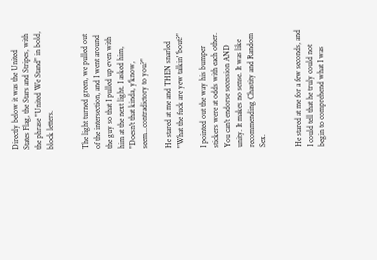Directly below it was the United States Flag, the Stars and Stripes, with the phrase "United We Stand" in bold, block letters.


The light turned green, we pulled out of the intersection, and I went around the guy so that I pulled up even with him at the next light. I asked him, "Doesn't that kinda, y'know, seem...contradictory to you?"

He stared at me and THEN snarled "What the fuck are yew talkin' 'bout?"

I pointed out the way his bumper stickers were at odds with each other. You can't endorse secession AND unity. It makes no sense. It was like recommending Chastity and Random Sex.


He stared at me for a few seconds, and I could tell that he truly could not begin to comprehend what I was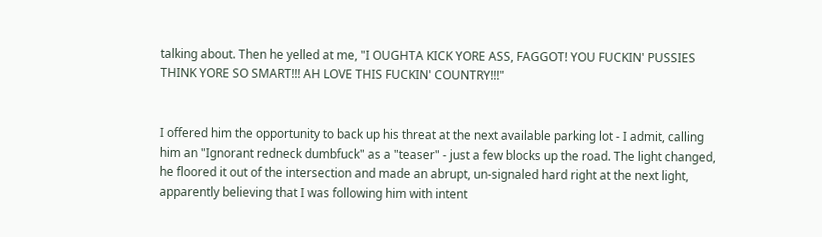talking about. Then he yelled at me, "I OUGHTA KICK YORE ASS, FAGGOT! YOU FUCKIN' PUSSIES THINK YORE SO SMART!!! AH LOVE THIS FUCKIN' COUNTRY!!!"


I offered him the opportunity to back up his threat at the next available parking lot - I admit, calling him an "Ignorant redneck dumbfuck" as a "teaser" - just a few blocks up the road. The light changed, he floored it out of the intersection and made an abrupt, un-signaled hard right at the next light, apparently believing that I was following him with intent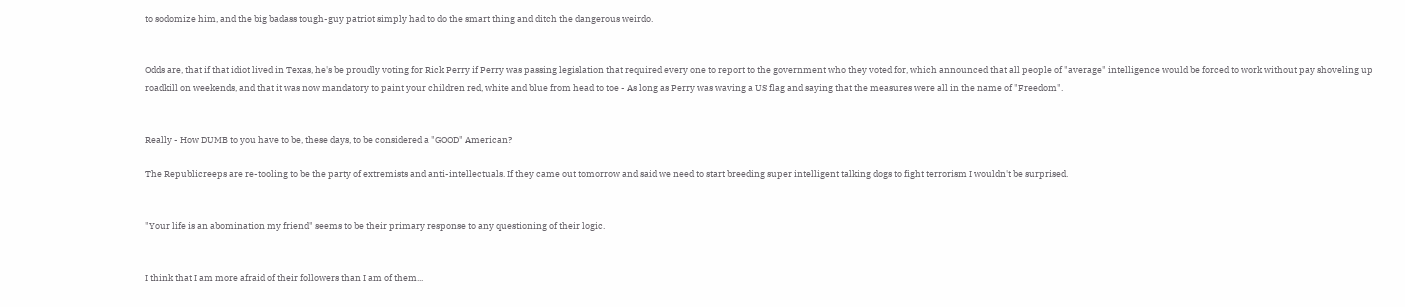to sodomize him, and the big badass tough-guy patriot simply had to do the smart thing and ditch the dangerous weirdo.


Odds are, that if that idiot lived in Texas, he's be proudly voting for Rick Perry if Perry was passing legislation that required every one to report to the government who they voted for, which announced that all people of "average" intelligence would be forced to work without pay shoveling up roadkill on weekends, and that it was now mandatory to paint your children red, white and blue from head to toe - As long as Perry was waving a US flag and saying that the measures were all in the name of "Freedom".


Really - How DUMB to you have to be, these days, to be considered a "GOOD" American?

The Republicreeps are re-tooling to be the party of extremists and anti-intellectuals. If they came out tomorrow and said we need to start breeding super intelligent talking dogs to fight terrorism I wouldn't be surprised.


"Your life is an abomination my friend" seems to be their primary response to any questioning of their logic.


I think that I am more afraid of their followers than I am of them...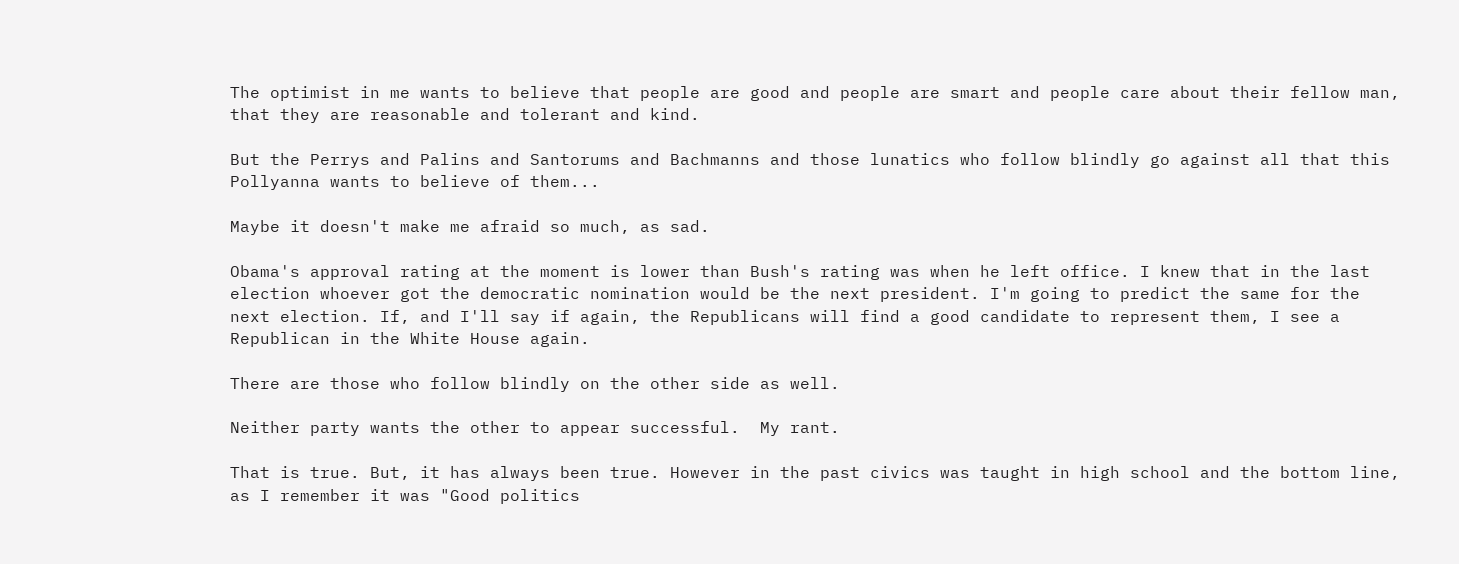The optimist in me wants to believe that people are good and people are smart and people care about their fellow man, that they are reasonable and tolerant and kind.

But the Perrys and Palins and Santorums and Bachmanns and those lunatics who follow blindly go against all that this Pollyanna wants to believe of them...

Maybe it doesn't make me afraid so much, as sad.

Obama's approval rating at the moment is lower than Bush's rating was when he left office. I knew that in the last election whoever got the democratic nomination would be the next president. I'm going to predict the same for the next election. If, and I'll say if again, the Republicans will find a good candidate to represent them, I see a Republican in the White House again.

There are those who follow blindly on the other side as well.

Neither party wants the other to appear successful.  My rant.

That is true. But, it has always been true. However in the past civics was taught in high school and the bottom line, as I remember it was "Good politics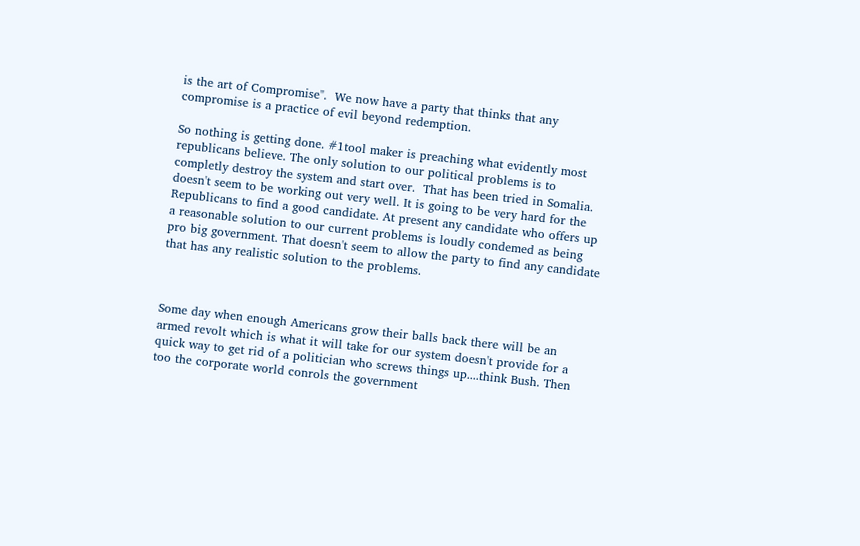is the art of Compromise".  We now have a party that thinks that any compromise is a practice of evil beyond redemption.

So nothing is getting done. #1tool maker is preaching what evidently most republicans believe. The only solution to our political problems is to completly destroy the system and start over.  That has been tried in Somalia. doesn't seem to be working out very well. It is going to be very hard for the Republicans to find a good candidate. At present any candidate who offers up a reasonable solution to our current problems is loudly condemed as being pro big government. That doesn't seem to allow the party to find any candidate that has any realistic solution to the problems.



Some day when enough Americans grow their balls back there will be an armed revolt which is what it will take for our system doesn't provide for a quick way to get rid of a politician who screws things up....think Bush. Then too the corporate world conrols the government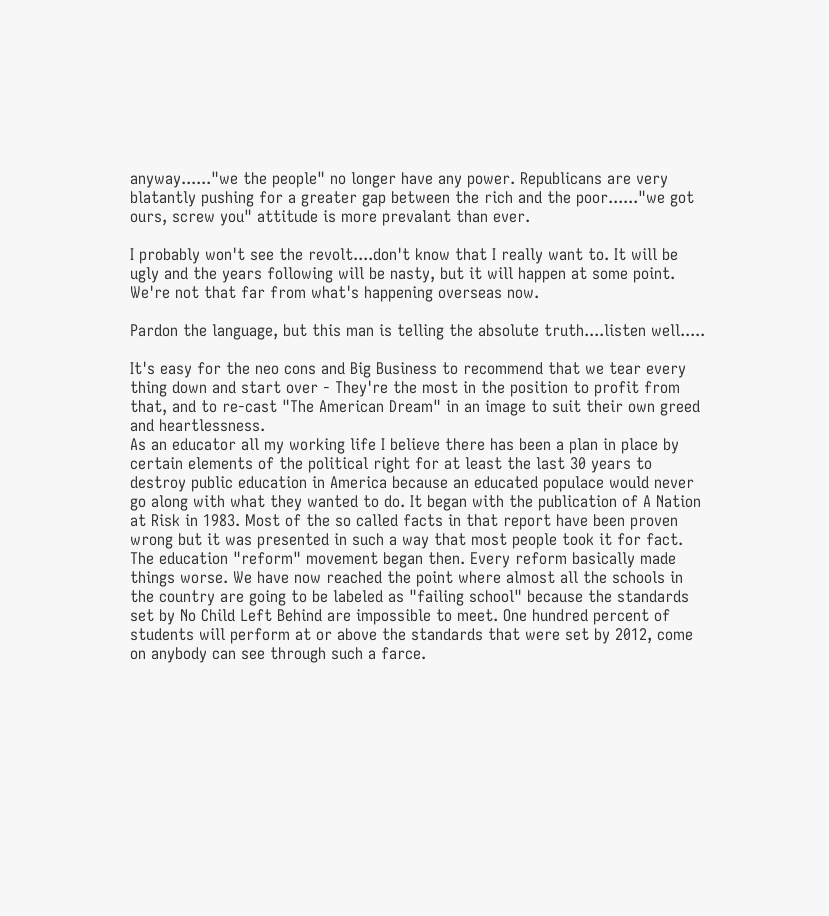anyway......"we the people" no longer have any power. Republicans are very blatantly pushing for a greater gap between the rich and the poor......"we got ours, screw you" attitude is more prevalant than ever.

I probably won't see the revolt....don't know that I really want to. It will be ugly and the years following will be nasty, but it will happen at some point. We're not that far from what's happening overseas now.

Pardon the language, but this man is telling the absolute truth....listen well.....

It's easy for the neo cons and Big Business to recommend that we tear every thing down and start over - They're the most in the position to profit from that, and to re-cast "The American Dream" in an image to suit their own greed and heartlessness.
As an educator all my working life I believe there has been a plan in place by certain elements of the political right for at least the last 30 years to destroy public education in America because an educated populace would never go along with what they wanted to do. It began with the publication of A Nation at Risk in 1983. Most of the so called facts in that report have been proven wrong but it was presented in such a way that most people took it for fact. The education "reform" movement began then. Every reform basically made things worse. We have now reached the point where almost all the schools in the country are going to be labeled as "failing school" because the standards set by No Child Left Behind are impossible to meet. One hundred percent of students will perform at or above the standards that were set by 2012, come on anybody can see through such a farce.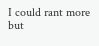I could rant more but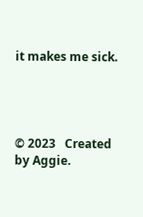it makes me sick.




© 2023   Created by Aggie.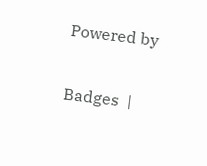Powered by

Badges  |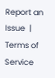Report an Issue  |  Terms of Service